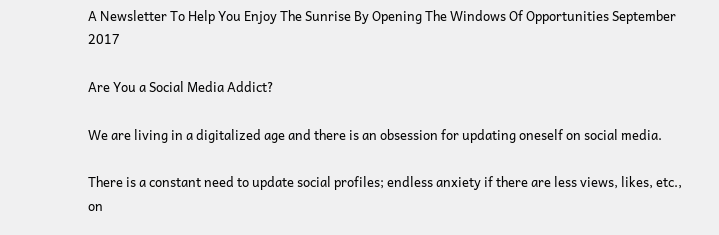A Newsletter To Help You Enjoy The Sunrise By Opening The Windows Of Opportunities September 2017

Are You a Social Media Addict?

We are living in a digitalized age and there is an obsession for updating oneself on social media.

There is a constant need to update social profiles; endless anxiety if there are less views, likes, etc., on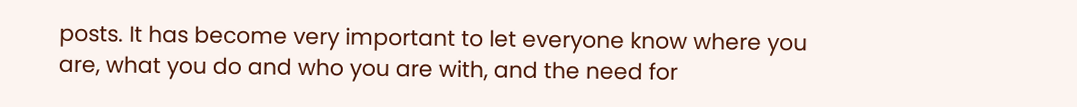posts. It has become very important to let everyone know where you are, what you do and who you are with, and the need for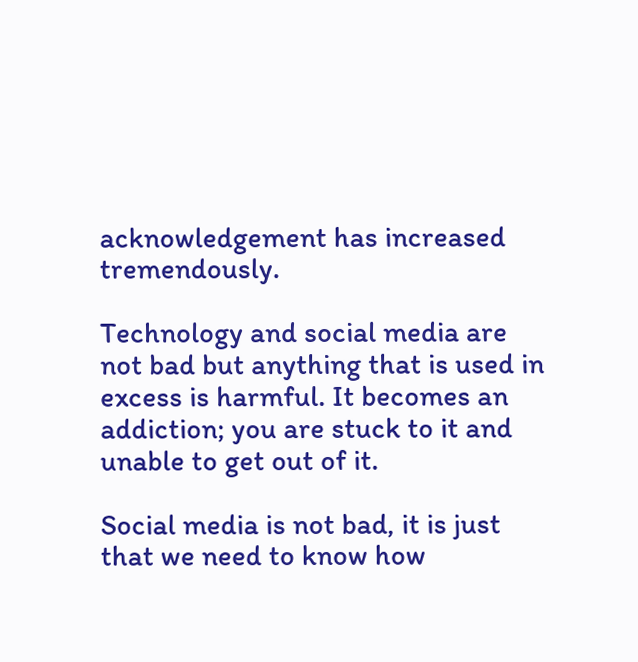acknowledgement has increased tremendously.

Technology and social media are not bad but anything that is used in excess is harmful. It becomes an addiction; you are stuck to it and unable to get out of it.

Social media is not bad, it is just that we need to know how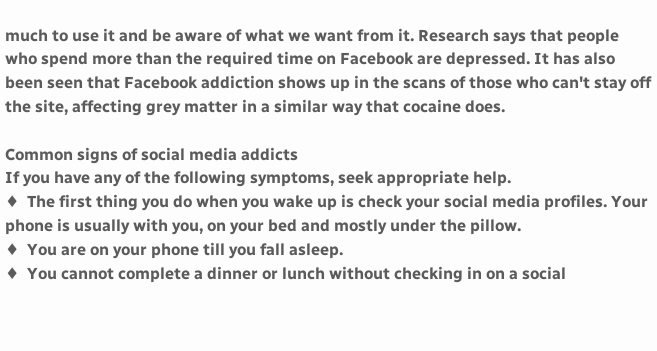much to use it and be aware of what we want from it. Research says that people who spend more than the required time on Facebook are depressed. It has also been seen that Facebook addiction shows up in the scans of those who can't stay off the site, affecting grey matter in a similar way that cocaine does.

Common signs of social media addicts
If you have any of the following symptoms, seek appropriate help.
♦  The first thing you do when you wake up is check your social media profiles. Your phone is usually with you, on your bed and mostly under the pillow.
♦  You are on your phone till you fall asleep.
♦  You cannot complete a dinner or lunch without checking in on a social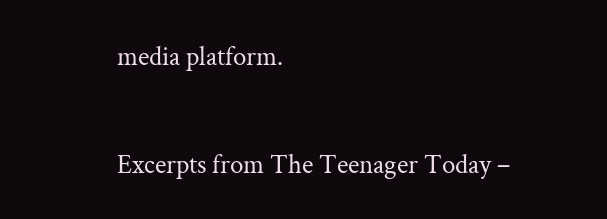media platform.

Excerpts from The Teenager Today –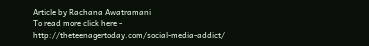Article by Rachana Awatramani
To read more click here - http://theteenagertoday.com/social-media-addict/